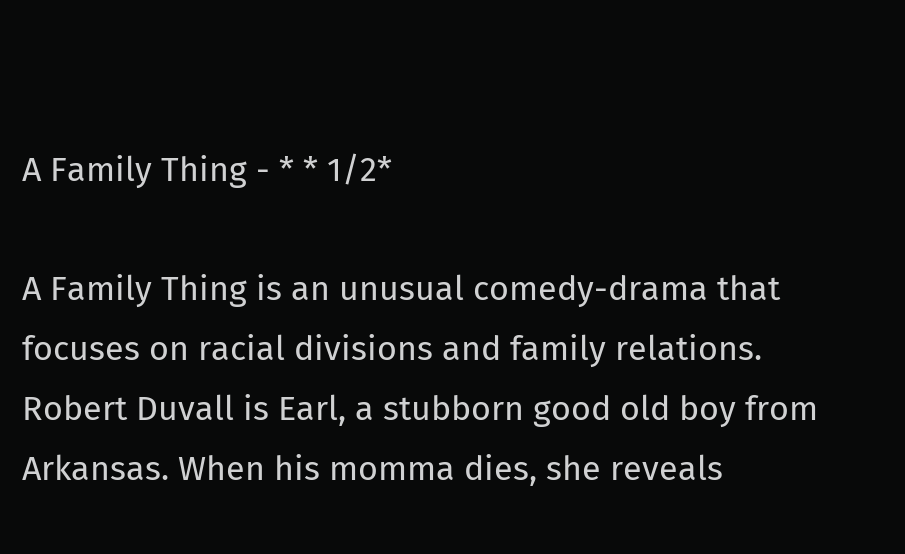A Family Thing - * * 1/2*

A Family Thing is an unusual comedy-drama that focuses on racial divisions and family relations. Robert Duvall is Earl, a stubborn good old boy from Arkansas. When his momma dies, she reveals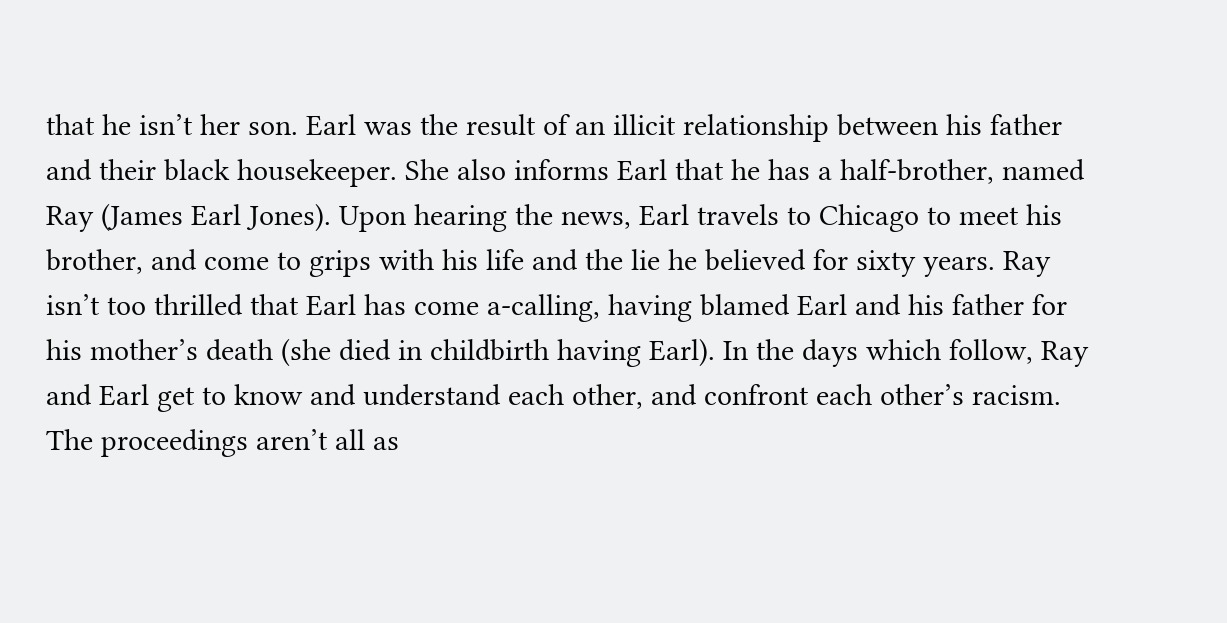that he isn’t her son. Earl was the result of an illicit relationship between his father and their black housekeeper. She also informs Earl that he has a half-brother, named Ray (James Earl Jones). Upon hearing the news, Earl travels to Chicago to meet his brother, and come to grips with his life and the lie he believed for sixty years. Ray isn’t too thrilled that Earl has come a-calling, having blamed Earl and his father for his mother’s death (she died in childbirth having Earl). In the days which follow, Ray and Earl get to know and understand each other, and confront each other’s racism. The proceedings aren’t all as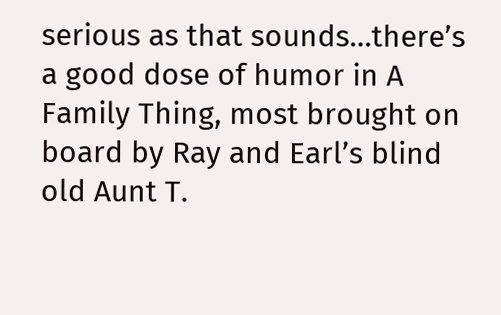serious as that sounds…there’s a good dose of humor in A Family Thing, most brought on board by Ray and Earl’s blind old Aunt T.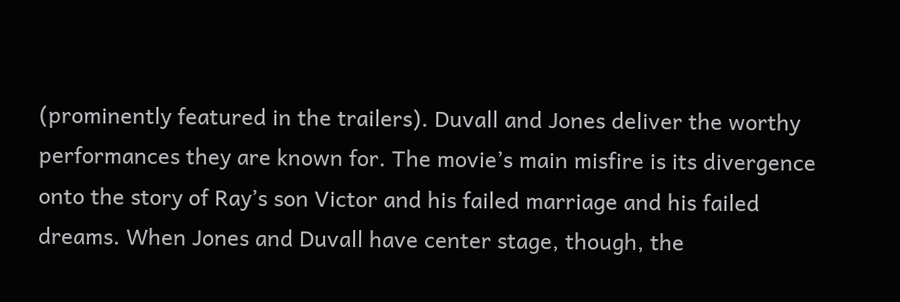(prominently featured in the trailers). Duvall and Jones deliver the worthy performances they are known for. The movie’s main misfire is its divergence onto the story of Ray’s son Victor and his failed marriage and his failed dreams. When Jones and Duvall have center stage, though, the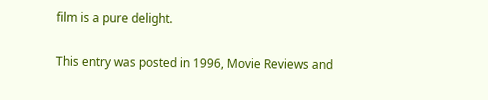film is a pure delight.

This entry was posted in 1996, Movie Reviews and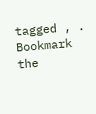tagged , . Bookmark the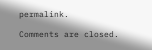permalink.

Comments are closed.